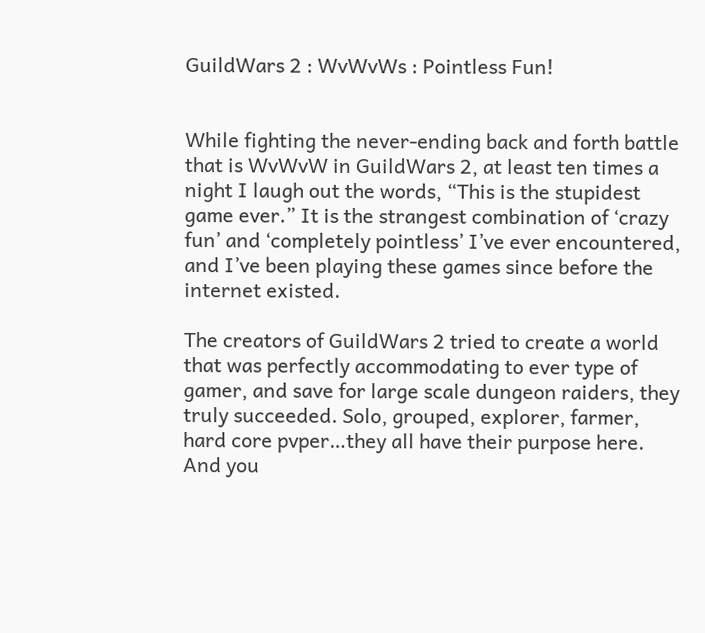GuildWars 2 : WvWvWs : Pointless Fun!


While fighting the never-ending back and forth battle that is WvWvW in GuildWars 2, at least ten times a night I laugh out the words, “This is the stupidest game ever.” It is the strangest combination of ‘crazy fun’ and ‘completely pointless’ I’ve ever encountered, and I’ve been playing these games since before the internet existed.

The creators of GuildWars 2 tried to create a world that was perfectly accommodating to ever type of gamer, and save for large scale dungeon raiders, they truly succeeded. Solo, grouped, explorer, farmer, hard core pvper…they all have their purpose here. And you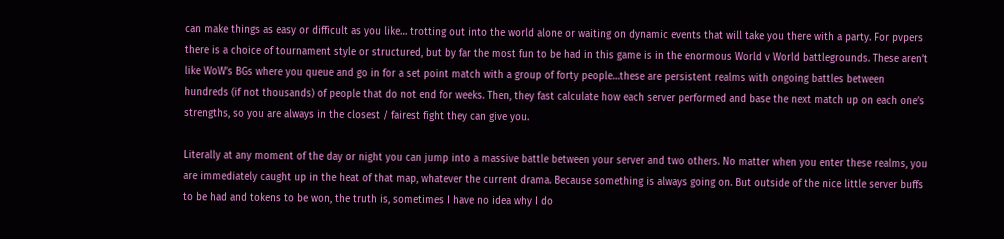can make things as easy or difficult as you like… trotting out into the world alone or waiting on dynamic events that will take you there with a party. For pvpers there is a choice of tournament style or structured, but by far the most fun to be had in this game is in the enormous World v World battlegrounds. These aren’t like WoW’s BGs where you queue and go in for a set point match with a group of forty people…these are persistent realms with ongoing battles between hundreds (if not thousands) of people that do not end for weeks. Then, they fast calculate how each server performed and base the next match up on each one’s strengths, so you are always in the closest / fairest fight they can give you.

Literally at any moment of the day or night you can jump into a massive battle between your server and two others. No matter when you enter these realms, you are immediately caught up in the heat of that map, whatever the current drama. Because something is always going on. But outside of the nice little server buffs to be had and tokens to be won, the truth is, sometimes I have no idea why I do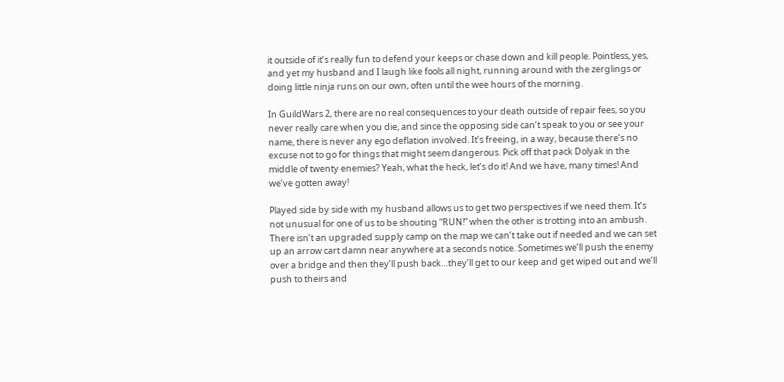it outside of it’s really fun to defend your keeps or chase down and kill people. Pointless, yes, and yet my husband and I laugh like fools all night, running around with the zerglings or doing little ninja runs on our own, often until the wee hours of the morning.

In GuildWars 2, there are no real consequences to your death outside of repair fees, so you never really care when you die, and since the opposing side can’t speak to you or see your name, there is never any ego deflation involved. It’s freeing, in a way, because there’s no excuse not to go for things that might seem dangerous. Pick off that pack Dolyak in the middle of twenty enemies? Yeah, what the heck, let’s do it! And we have, many times! And we’ve gotten away!

Played side by side with my husband allows us to get two perspectives if we need them. It’s not unusual for one of us to be shouting “RUN!” when the other is trotting into an ambush. There isn’t an upgraded supply camp on the map we can’t take out if needed and we can set up an arrow cart damn near anywhere at a seconds notice. Sometimes we’ll push the enemy over a bridge and then they’ll push back…they’ll get to our keep and get wiped out and we’ll push to theirs and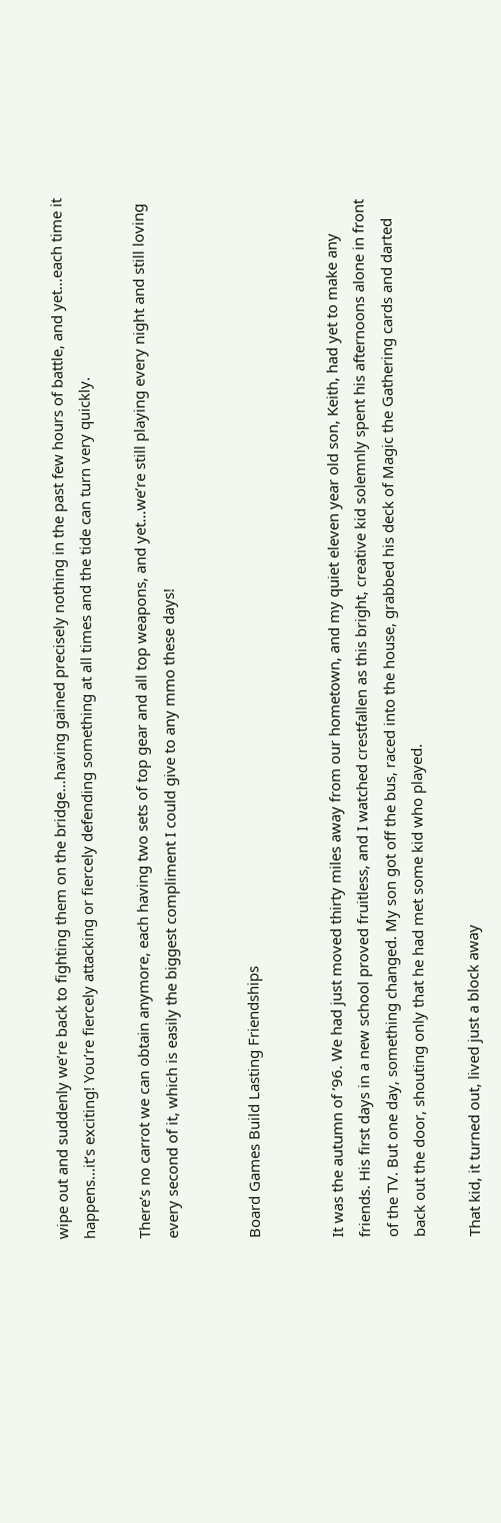wipe out and suddenly we’re back to fighting them on the bridge…having gained precisely nothing in the past few hours of battle, and yet…each time it happens…it’s exciting! You’re fiercely attacking or fiercely defending something at all times and the tide can turn very quickly.

There’s no carrot we can obtain anymore, each having two sets of top gear and all top weapons, and yet…we’re still playing every night and still loving every second of it, which is easily the biggest compliment I could give to any mmo these days!


Board Games Build Lasting Friendships


It was the autumn of ’96. We had just moved thirty miles away from our hometown, and my quiet eleven year old son, Keith, had yet to make any friends. His first days in a new school proved fruitless, and I watched crestfallen as this bright, creative kid solemnly spent his afternoons alone in front of the TV. But one day, something changed. My son got off the bus, raced into the house, grabbed his deck of Magic the Gathering cards and darted back out the door, shouting only that he had met some kid who played.

That kid, it turned out, lived just a block away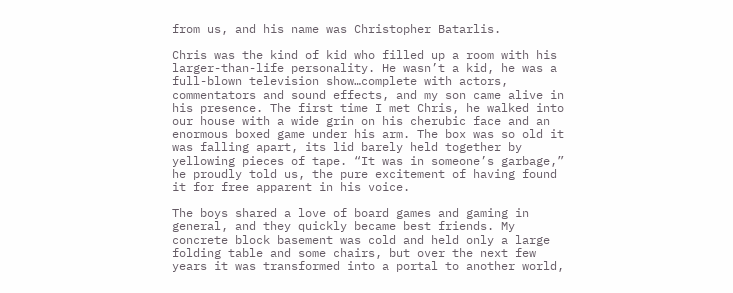from us, and his name was Christopher Batarlis.

Chris was the kind of kid who filled up a room with his larger-than-life personality. He wasn’t a kid, he was a full-blown television show…complete with actors, commentators and sound effects, and my son came alive in his presence. The first time I met Chris, he walked into our house with a wide grin on his cherubic face and an enormous boxed game under his arm. The box was so old it was falling apart, its lid barely held together by yellowing pieces of tape. “It was in someone’s garbage,” he proudly told us, the pure excitement of having found it for free apparent in his voice.

The boys shared a love of board games and gaming in general, and they quickly became best friends. My concrete block basement was cold and held only a large folding table and some chairs, but over the next few years it was transformed into a portal to another world,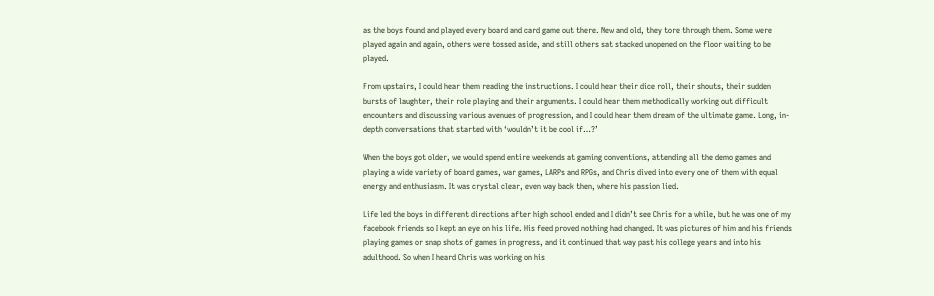as the boys found and played every board and card game out there. New and old, they tore through them. Some were played again and again, others were tossed aside, and still others sat stacked unopened on the floor waiting to be played.

From upstairs, I could hear them reading the instructions. I could hear their dice roll, their shouts, their sudden bursts of laughter, their role playing and their arguments. I could hear them methodically working out difficult encounters and discussing various avenues of progression, and I could hear them dream of the ultimate game. Long, in-depth conversations that started with ‘wouldn’t it be cool if…?’

When the boys got older, we would spend entire weekends at gaming conventions, attending all the demo games and playing a wide variety of board games, war games, LARPs and RPGs, and Chris dived into every one of them with equal energy and enthusiasm. It was crystal clear, even way back then, where his passion lied.

Life led the boys in different directions after high school ended and I didn’t see Chris for a while, but he was one of my facebook friends so I kept an eye on his life. His feed proved nothing had changed. It was pictures of him and his friends playing games or snap shots of games in progress, and it continued that way past his college years and into his adulthood. So when I heard Chris was working on his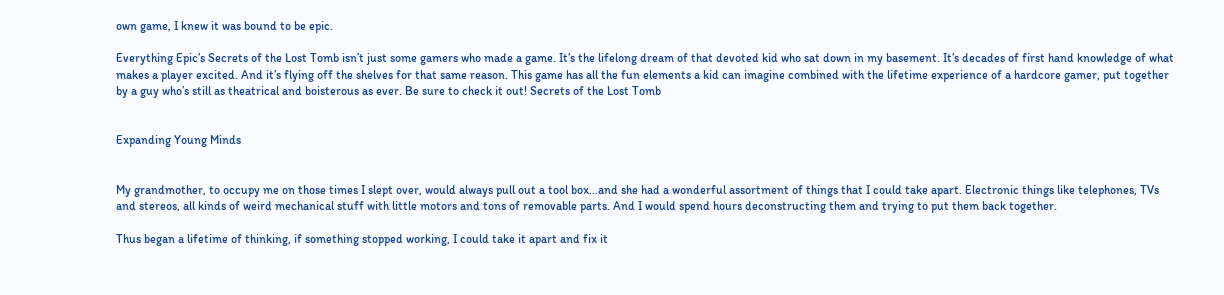own game, I knew it was bound to be epic.

Everything Epic’s Secrets of the Lost Tomb isn’t just some gamers who made a game. It’s the lifelong dream of that devoted kid who sat down in my basement. It’s decades of first hand knowledge of what makes a player excited. And it’s flying off the shelves for that same reason. This game has all the fun elements a kid can imagine combined with the lifetime experience of a hardcore gamer, put together by a guy who’s still as theatrical and boisterous as ever. Be sure to check it out! Secrets of the Lost Tomb


Expanding Young Minds


My grandmother, to occupy me on those times I slept over, would always pull out a tool box…and she had a wonderful assortment of things that I could take apart. Electronic things like telephones, TVs and stereos, all kinds of weird mechanical stuff with little motors and tons of removable parts. And I would spend hours deconstructing them and trying to put them back together.

Thus began a lifetime of thinking, if something stopped working, I could take it apart and fix it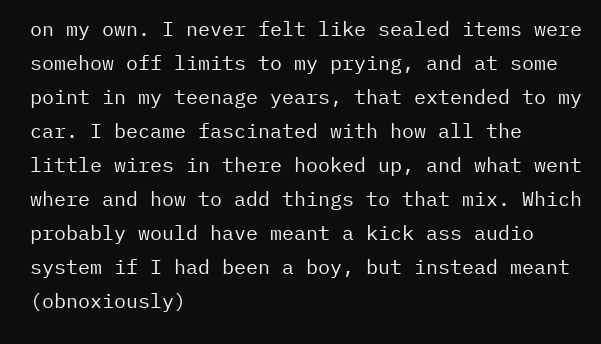on my own. I never felt like sealed items were somehow off limits to my prying, and at some point in my teenage years, that extended to my car. I became fascinated with how all the little wires in there hooked up, and what went where and how to add things to that mix. Which probably would have meant a kick ass audio system if I had been a boy, but instead meant (obnoxiously)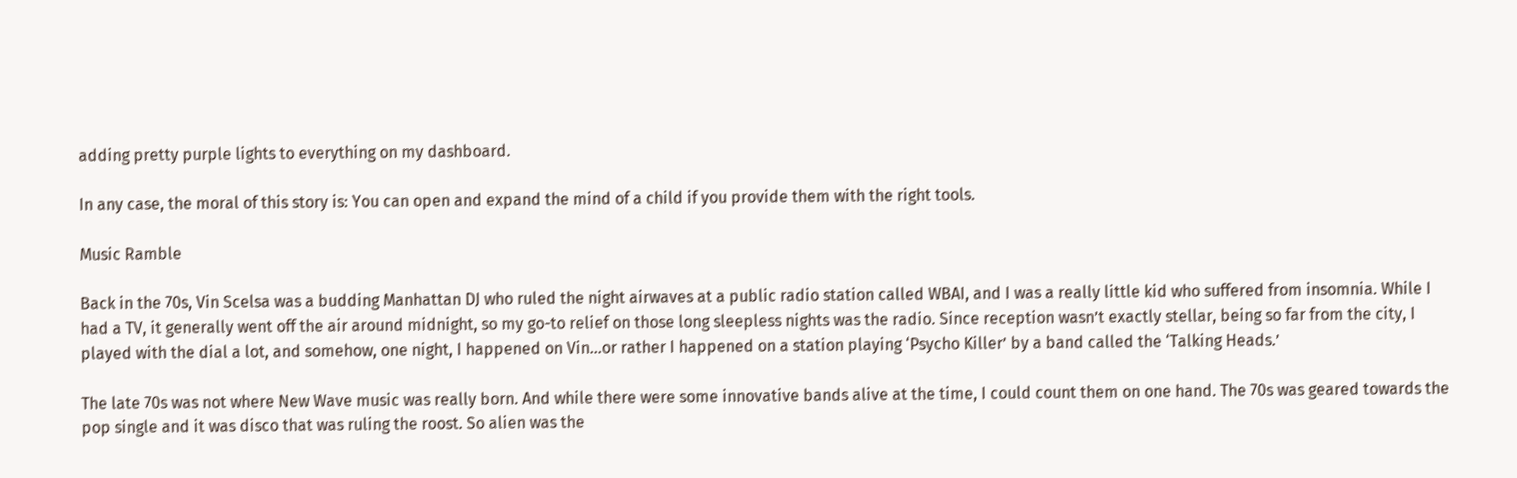adding pretty purple lights to everything on my dashboard.

In any case, the moral of this story is: You can open and expand the mind of a child if you provide them with the right tools.

Music Ramble

Back in the 70s, Vin Scelsa was a budding Manhattan DJ who ruled the night airwaves at a public radio station called WBAI, and I was a really little kid who suffered from insomnia. While I had a TV, it generally went off the air around midnight, so my go-to relief on those long sleepless nights was the radio. Since reception wasn’t exactly stellar, being so far from the city, I played with the dial a lot, and somehow, one night, I happened on Vin…or rather I happened on a station playing ‘Psycho Killer’ by a band called the ‘Talking Heads.’

The late 70s was not where New Wave music was really born. And while there were some innovative bands alive at the time, I could count them on one hand. The 70s was geared towards the pop single and it was disco that was ruling the roost. So alien was the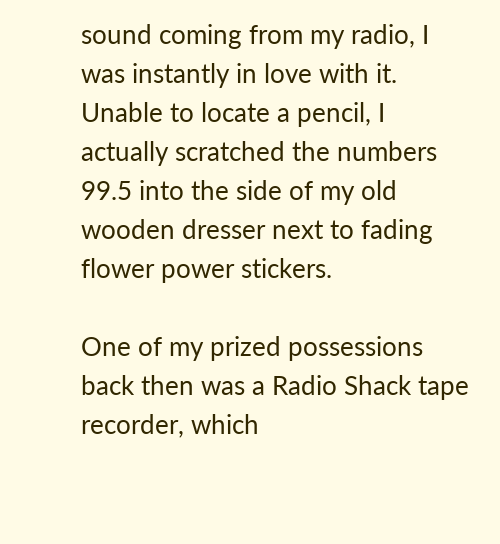sound coming from my radio, I was instantly in love with it. Unable to locate a pencil, I actually scratched the numbers 99.5 into the side of my old wooden dresser next to fading flower power stickers.

One of my prized possessions back then was a Radio Shack tape recorder, which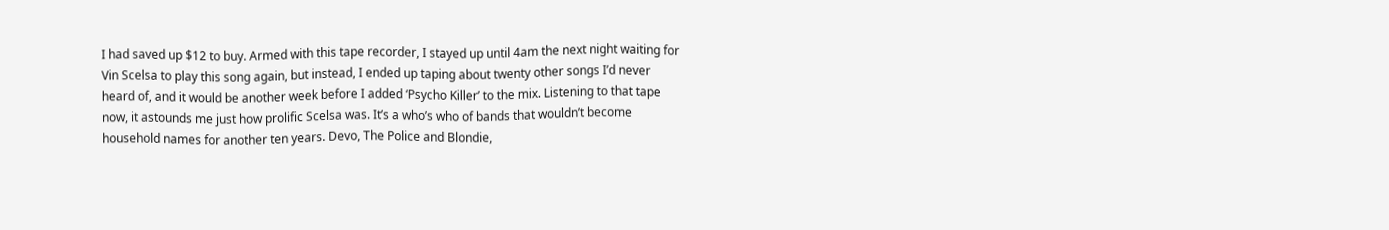I had saved up $12 to buy. Armed with this tape recorder, I stayed up until 4am the next night waiting for Vin Scelsa to play this song again, but instead, I ended up taping about twenty other songs I’d never heard of, and it would be another week before I added ‘Psycho Killer’ to the mix. Listening to that tape now, it astounds me just how prolific Scelsa was. It’s a who’s who of bands that wouldn’t become household names for another ten years. Devo, The Police and Blondie,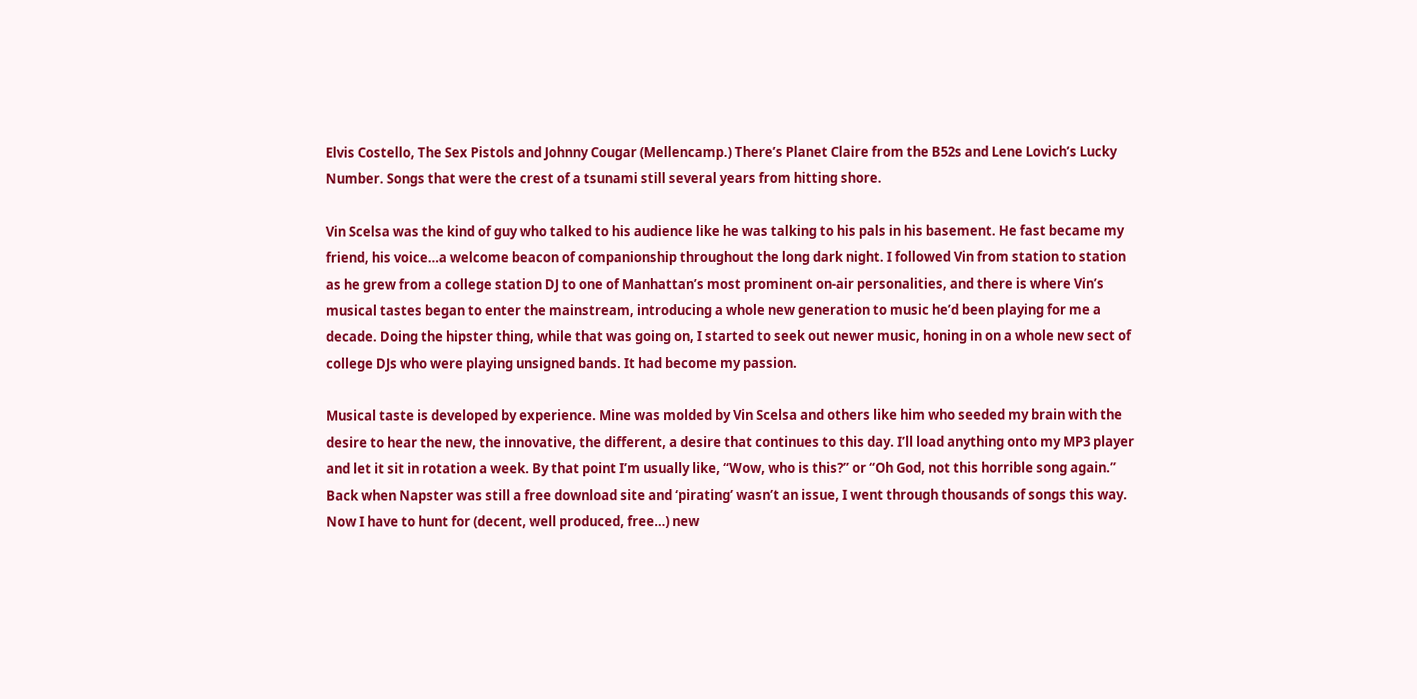Elvis Costello, The Sex Pistols and Johnny Cougar (Mellencamp.) There’s Planet Claire from the B52s and Lene Lovich’s Lucky Number. Songs that were the crest of a tsunami still several years from hitting shore.

Vin Scelsa was the kind of guy who talked to his audience like he was talking to his pals in his basement. He fast became my friend, his voice…a welcome beacon of companionship throughout the long dark night. I followed Vin from station to station as he grew from a college station DJ to one of Manhattan’s most prominent on-air personalities, and there is where Vin’s musical tastes began to enter the mainstream, introducing a whole new generation to music he’d been playing for me a decade. Doing the hipster thing, while that was going on, I started to seek out newer music, honing in on a whole new sect of college DJs who were playing unsigned bands. It had become my passion.

Musical taste is developed by experience. Mine was molded by Vin Scelsa and others like him who seeded my brain with the desire to hear the new, the innovative, the different, a desire that continues to this day. I’ll load anything onto my MP3 player and let it sit in rotation a week. By that point I’m usually like, “Wow, who is this?” or “Oh God, not this horrible song again.” Back when Napster was still a free download site and ‘pirating’ wasn’t an issue, I went through thousands of songs this way. Now I have to hunt for (decent, well produced, free…) new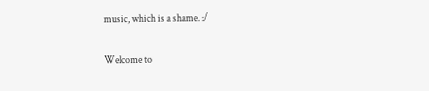music, which is a shame. :/

Welcome to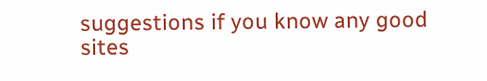suggestions if you know any good sites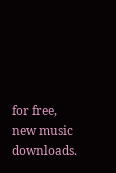for free, new music downloads.